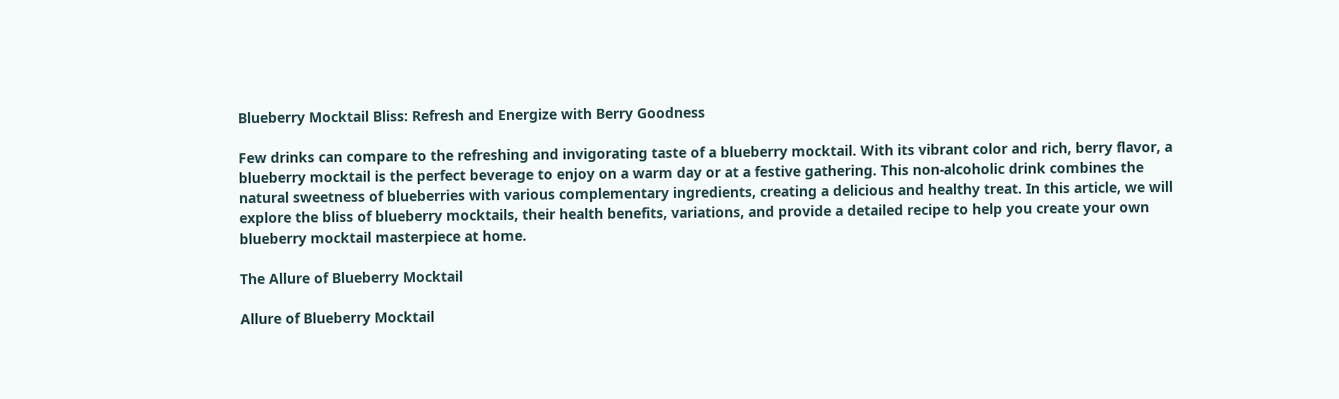Blueberry Mocktail Bliss: Refresh and Energize with Berry Goodness

Few drinks can compare to the refreshing and invigorating taste of a blueberry mocktail. With its vibrant color and rich, berry flavor, a blueberry mocktail is the perfect beverage to enjoy on a warm day or at a festive gathering. This non-alcoholic drink combines the natural sweetness of blueberries with various complementary ingredients, creating a delicious and healthy treat. In this article, we will explore the bliss of blueberry mocktails, their health benefits, variations, and provide a detailed recipe to help you create your own blueberry mocktail masterpiece at home.

The Allure of Blueberry Mocktail

Allure of Blueberry Mocktail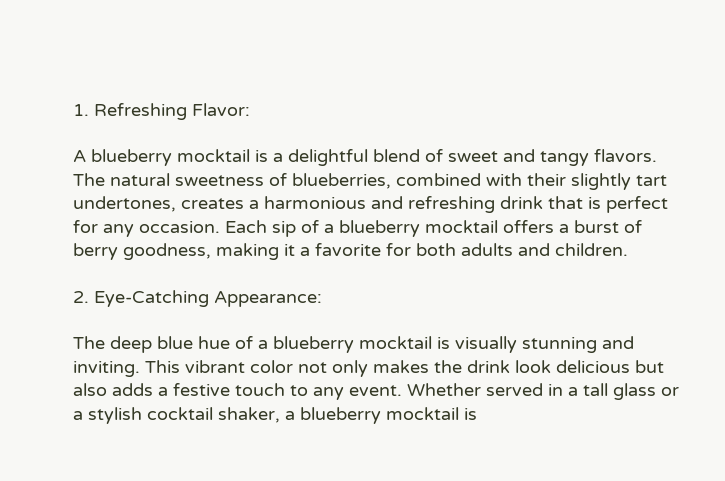1. Refreshing Flavor:

A blueberry mocktail is a delightful blend of sweet and tangy flavors. The natural sweetness of blueberries, combined with their slightly tart undertones, creates a harmonious and refreshing drink that is perfect for any occasion. Each sip of a blueberry mocktail offers a burst of berry goodness, making it a favorite for both adults and children.

2. Eye-Catching Appearance:

The deep blue hue of a blueberry mocktail is visually stunning and inviting. This vibrant color not only makes the drink look delicious but also adds a festive touch to any event. Whether served in a tall glass or a stylish cocktail shaker, a blueberry mocktail is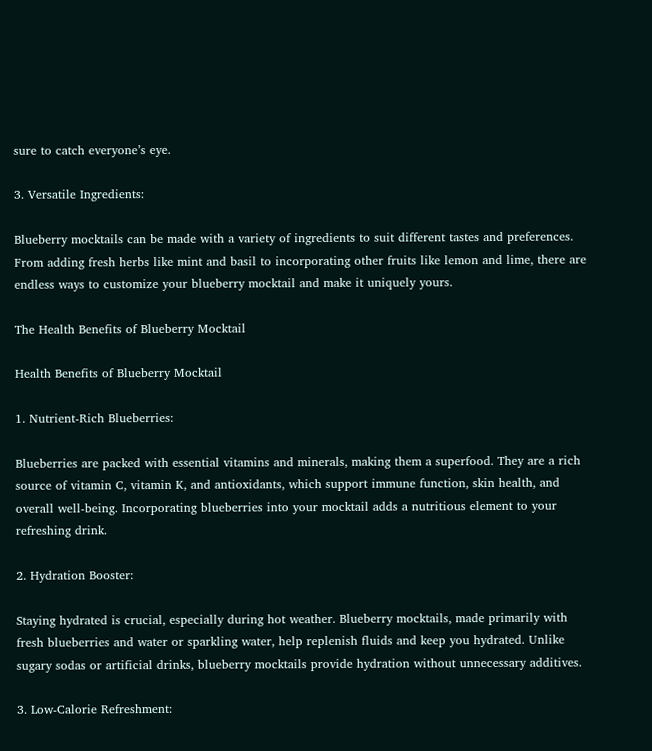sure to catch everyone’s eye.

3. Versatile Ingredients:

Blueberry mocktails can be made with a variety of ingredients to suit different tastes and preferences. From adding fresh herbs like mint and basil to incorporating other fruits like lemon and lime, there are endless ways to customize your blueberry mocktail and make it uniquely yours.

The Health Benefits of Blueberry Mocktail

Health Benefits of Blueberry Mocktail

1. Nutrient-Rich Blueberries:

Blueberries are packed with essential vitamins and minerals, making them a superfood. They are a rich source of vitamin C, vitamin K, and antioxidants, which support immune function, skin health, and overall well-being. Incorporating blueberries into your mocktail adds a nutritious element to your refreshing drink.

2. Hydration Booster:

Staying hydrated is crucial, especially during hot weather. Blueberry mocktails, made primarily with fresh blueberries and water or sparkling water, help replenish fluids and keep you hydrated. Unlike sugary sodas or artificial drinks, blueberry mocktails provide hydration without unnecessary additives.

3. Low-Calorie Refreshment: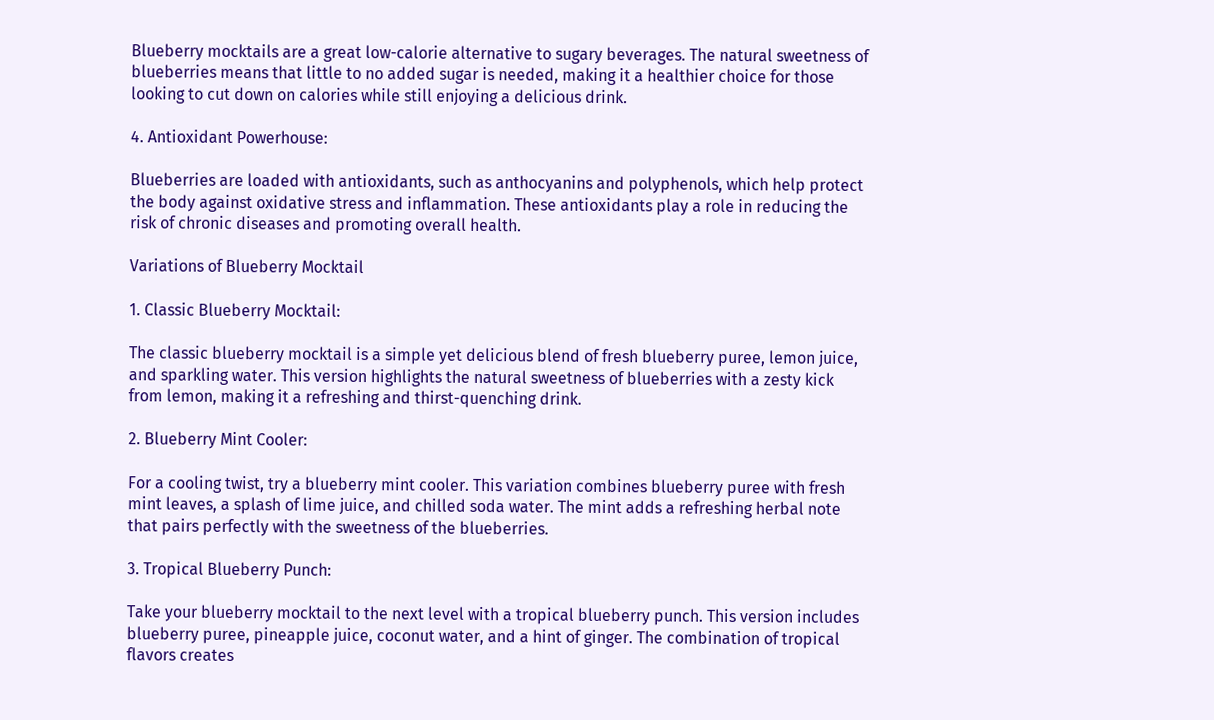Blueberry mocktails are a great low-calorie alternative to sugary beverages. The natural sweetness of blueberries means that little to no added sugar is needed, making it a healthier choice for those looking to cut down on calories while still enjoying a delicious drink.

4. Antioxidant Powerhouse:

Blueberries are loaded with antioxidants, such as anthocyanins and polyphenols, which help protect the body against oxidative stress and inflammation. These antioxidants play a role in reducing the risk of chronic diseases and promoting overall health.

Variations of Blueberry Mocktail

1. Classic Blueberry Mocktail:

The classic blueberry mocktail is a simple yet delicious blend of fresh blueberry puree, lemon juice, and sparkling water. This version highlights the natural sweetness of blueberries with a zesty kick from lemon, making it a refreshing and thirst-quenching drink.

2. Blueberry Mint Cooler:

For a cooling twist, try a blueberry mint cooler. This variation combines blueberry puree with fresh mint leaves, a splash of lime juice, and chilled soda water. The mint adds a refreshing herbal note that pairs perfectly with the sweetness of the blueberries.

3. Tropical Blueberry Punch:

Take your blueberry mocktail to the next level with a tropical blueberry punch. This version includes blueberry puree, pineapple juice, coconut water, and a hint of ginger. The combination of tropical flavors creates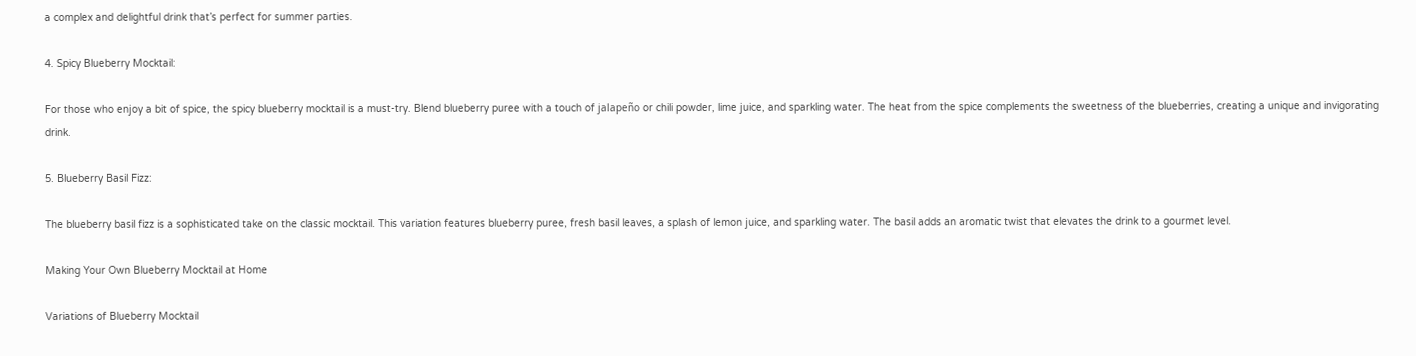a complex and delightful drink that’s perfect for summer parties.

4. Spicy Blueberry Mocktail:

For those who enjoy a bit of spice, the spicy blueberry mocktail is a must-try. Blend blueberry puree with a touch of jalapeño or chili powder, lime juice, and sparkling water. The heat from the spice complements the sweetness of the blueberries, creating a unique and invigorating drink.

5. Blueberry Basil Fizz:

The blueberry basil fizz is a sophisticated take on the classic mocktail. This variation features blueberry puree, fresh basil leaves, a splash of lemon juice, and sparkling water. The basil adds an aromatic twist that elevates the drink to a gourmet level.

Making Your Own Blueberry Mocktail at Home

Variations of Blueberry Mocktail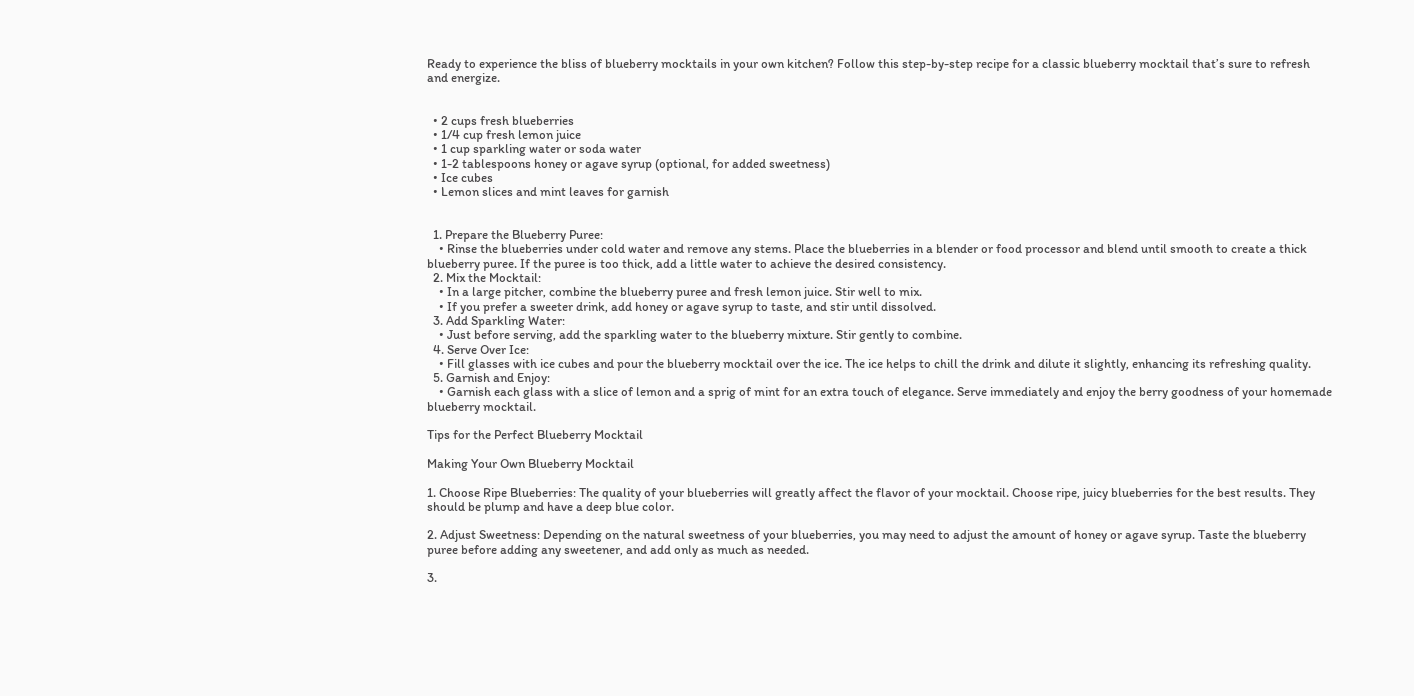Ready to experience the bliss of blueberry mocktails in your own kitchen? Follow this step-by-step recipe for a classic blueberry mocktail that’s sure to refresh and energize.


  • 2 cups fresh blueberries
  • 1/4 cup fresh lemon juice
  • 1 cup sparkling water or soda water
  • 1-2 tablespoons honey or agave syrup (optional, for added sweetness)
  • Ice cubes
  • Lemon slices and mint leaves for garnish


  1. Prepare the Blueberry Puree:
    • Rinse the blueberries under cold water and remove any stems. Place the blueberries in a blender or food processor and blend until smooth to create a thick blueberry puree. If the puree is too thick, add a little water to achieve the desired consistency.
  2. Mix the Mocktail:
    • In a large pitcher, combine the blueberry puree and fresh lemon juice. Stir well to mix.
    • If you prefer a sweeter drink, add honey or agave syrup to taste, and stir until dissolved.
  3. Add Sparkling Water:
    • Just before serving, add the sparkling water to the blueberry mixture. Stir gently to combine.
  4. Serve Over Ice:
    • Fill glasses with ice cubes and pour the blueberry mocktail over the ice. The ice helps to chill the drink and dilute it slightly, enhancing its refreshing quality.
  5. Garnish and Enjoy:
    • Garnish each glass with a slice of lemon and a sprig of mint for an extra touch of elegance. Serve immediately and enjoy the berry goodness of your homemade blueberry mocktail.

Tips for the Perfect Blueberry Mocktail

Making Your Own Blueberry Mocktail

1. Choose Ripe Blueberries: The quality of your blueberries will greatly affect the flavor of your mocktail. Choose ripe, juicy blueberries for the best results. They should be plump and have a deep blue color.

2. Adjust Sweetness: Depending on the natural sweetness of your blueberries, you may need to adjust the amount of honey or agave syrup. Taste the blueberry puree before adding any sweetener, and add only as much as needed.

3.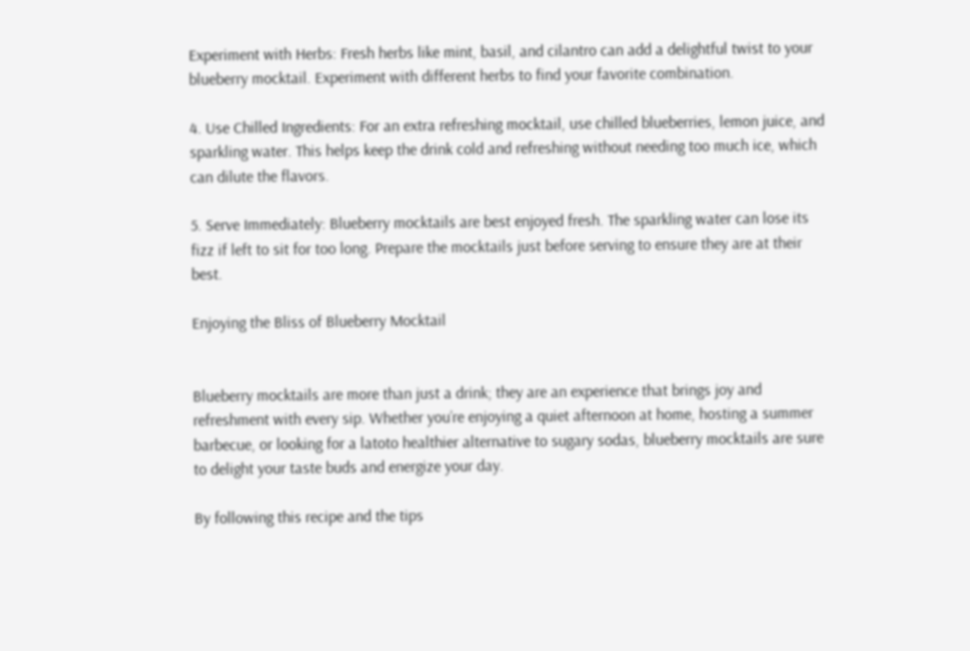Experiment with Herbs: Fresh herbs like mint, basil, and cilantro can add a delightful twist to your blueberry mocktail. Experiment with different herbs to find your favorite combination.

4. Use Chilled Ingredients: For an extra refreshing mocktail, use chilled blueberries, lemon juice, and sparkling water. This helps keep the drink cold and refreshing without needing too much ice, which can dilute the flavors.

5. Serve Immediately: Blueberry mocktails are best enjoyed fresh. The sparkling water can lose its fizz if left to sit for too long. Prepare the mocktails just before serving to ensure they are at their best.

Enjoying the Bliss of Blueberry Mocktail


Blueberry mocktails are more than just a drink; they are an experience that brings joy and refreshment with every sip. Whether you’re enjoying a quiet afternoon at home, hosting a summer barbecue, or looking for a latoto healthier alternative to sugary sodas, blueberry mocktails are sure to delight your taste buds and energize your day.

By following this recipe and the tips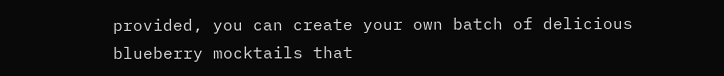provided, you can create your own batch of delicious blueberry mocktails that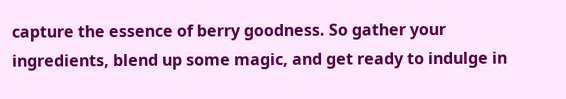capture the essence of berry goodness. So gather your ingredients, blend up some magic, and get ready to indulge in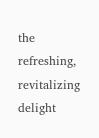the refreshing, revitalizing delight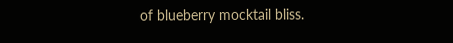of blueberry mocktail bliss.